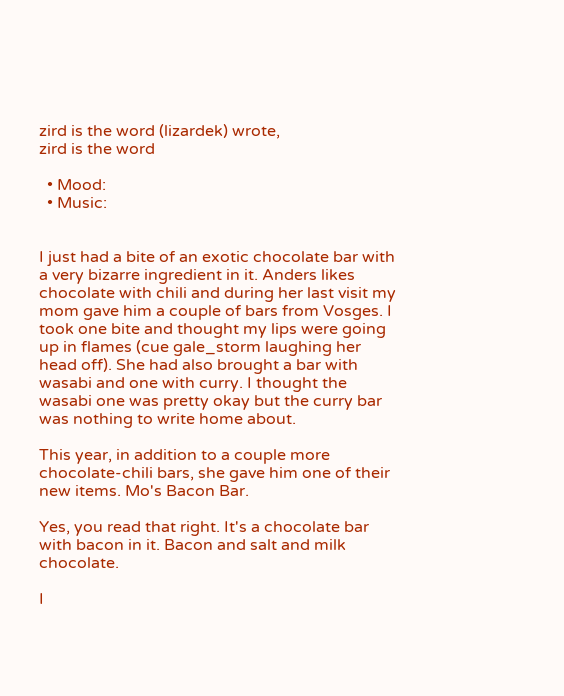zird is the word (lizardek) wrote,
zird is the word

  • Mood:
  • Music:


I just had a bite of an exotic chocolate bar with a very bizarre ingredient in it. Anders likes chocolate with chili and during her last visit my mom gave him a couple of bars from Vosges. I took one bite and thought my lips were going up in flames (cue gale_storm laughing her head off). She had also brought a bar with wasabi and one with curry. I thought the wasabi one was pretty okay but the curry bar was nothing to write home about.

This year, in addition to a couple more chocolate-chili bars, she gave him one of their new items. Mo's Bacon Bar.

Yes, you read that right. It's a chocolate bar with bacon in it. Bacon and salt and milk chocolate.

I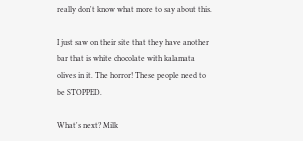really don't know what more to say about this.

I just saw on their site that they have another bar that is white chocolate with kalamata olives in it. The horror! These people need to be STOPPED.

What's next? Milk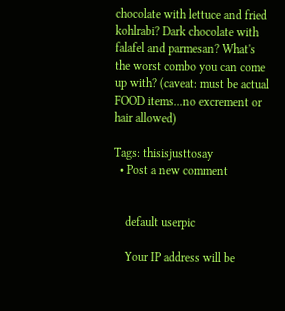chocolate with lettuce and fried kohlrabi? Dark chocolate with falafel and parmesan? What's the worst combo you can come up with? (caveat: must be actual FOOD items...no excrement or hair allowed)

Tags: thisisjusttosay
  • Post a new comment


    default userpic

    Your IP address will be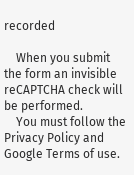recorded

    When you submit the form an invisible reCAPTCHA check will be performed.
    You must follow the Privacy Policy and Google Terms of use.